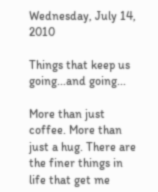Wednesday, July 14, 2010

Things that keep us going...and going...

More than just coffee. More than just a hug. There are the finer things in life that get me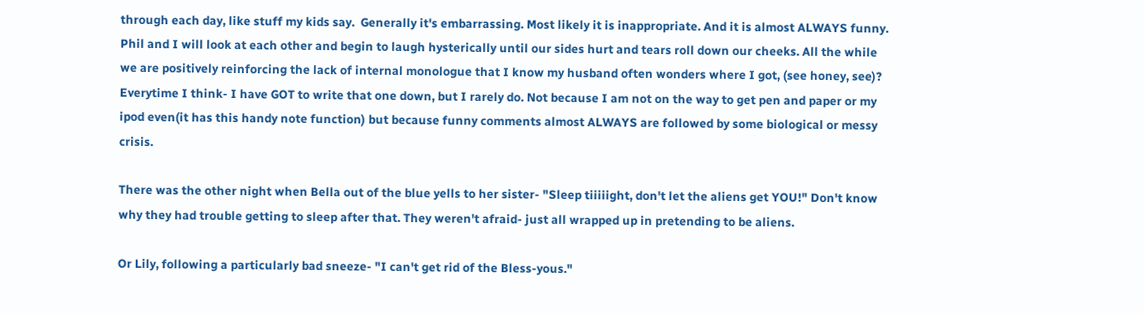through each day, like stuff my kids say.  Generally it's embarrassing. Most likely it is inappropriate. And it is almost ALWAYS funny.  Phil and I will look at each other and begin to laugh hysterically until our sides hurt and tears roll down our cheeks. All the while we are positively reinforcing the lack of internal monologue that I know my husband often wonders where I got, (see honey, see)? Everytime I think- I have GOT to write that one down, but I rarely do. Not because I am not on the way to get pen and paper or my ipod even(it has this handy note function) but because funny comments almost ALWAYS are followed by some biological or messy crisis.

There was the other night when Bella out of the blue yells to her sister- "Sleep tiiiiight, don't let the aliens get YOU!" Don't know why they had trouble getting to sleep after that. They weren't afraid- just all wrapped up in pretending to be aliens.

Or Lily, following a particularly bad sneeze- "I can't get rid of the Bless-yous."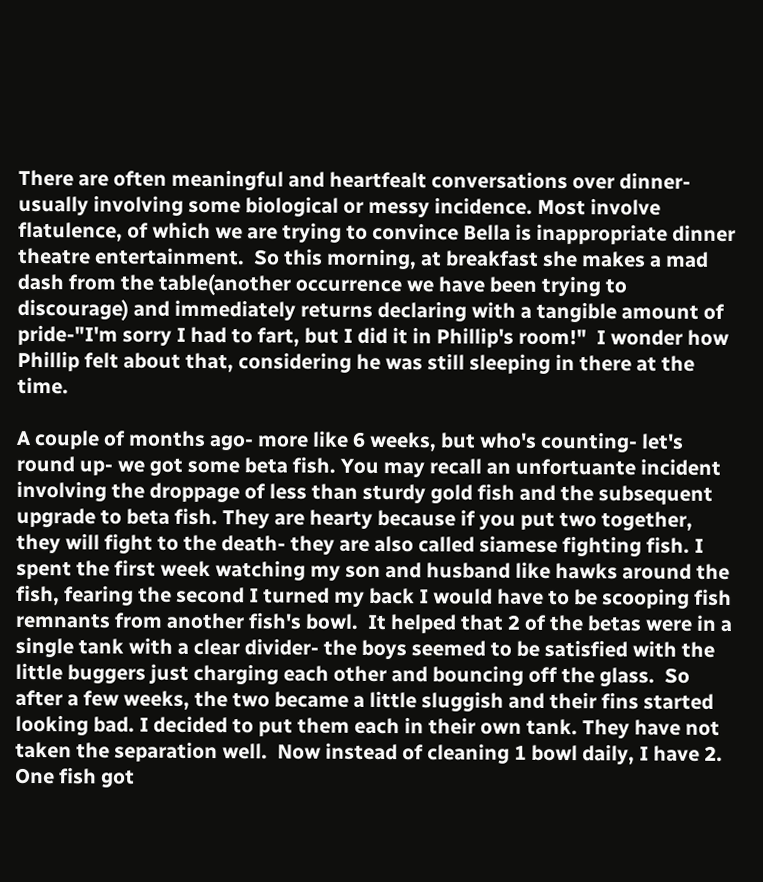There are often meaningful and heartfealt conversations over dinner- usually involving some biological or messy incidence. Most involve flatulence, of which we are trying to convince Bella is inappropriate dinner theatre entertainment.  So this morning, at breakfast she makes a mad dash from the table(another occurrence we have been trying to discourage) and immediately returns declaring with a tangible amount of pride-"I'm sorry I had to fart, but I did it in Phillip's room!"  I wonder how Phillip felt about that, considering he was still sleeping in there at the time.

A couple of months ago- more like 6 weeks, but who's counting- let's round up- we got some beta fish. You may recall an unfortuante incident involving the droppage of less than sturdy gold fish and the subsequent upgrade to beta fish. They are hearty because if you put two together, they will fight to the death- they are also called siamese fighting fish. I spent the first week watching my son and husband like hawks around the fish, fearing the second I turned my back I would have to be scooping fish remnants from another fish's bowl.  It helped that 2 of the betas were in a single tank with a clear divider- the boys seemed to be satisfied with the little buggers just charging each other and bouncing off the glass.  So after a few weeks, the two became a little sluggish and their fins started looking bad. I decided to put them each in their own tank. They have not taken the separation well.  Now instead of cleaning 1 bowl daily, I have 2. One fish got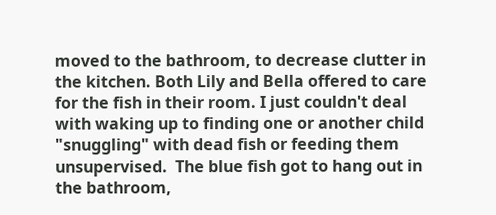moved to the bathroom, to decrease clutter in the kitchen. Both Lily and Bella offered to care for the fish in their room. I just couldn't deal with waking up to finding one or another child "snuggling" with dead fish or feeding them unsupervised.  The blue fish got to hang out in the bathroom,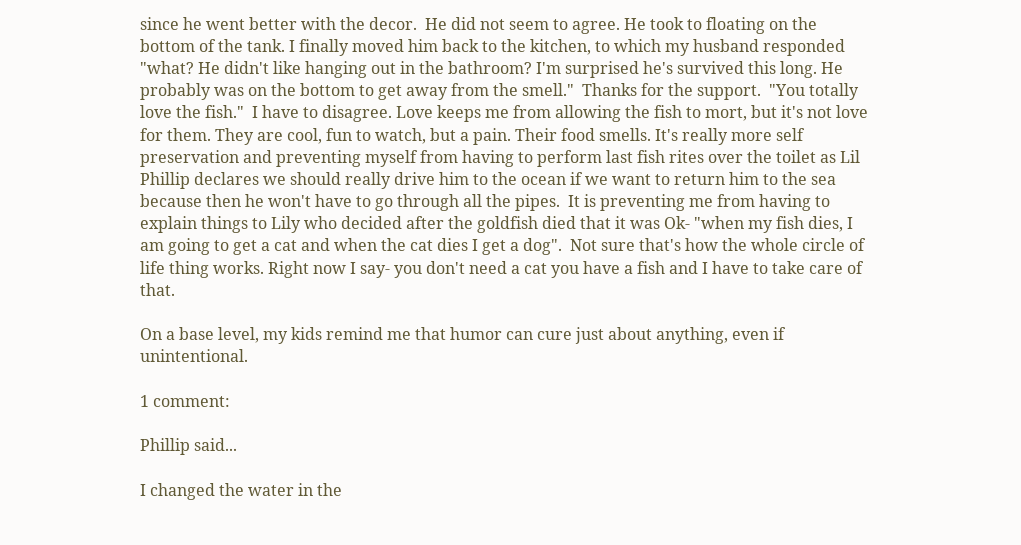since he went better with the decor.  He did not seem to agree. He took to floating on the bottom of the tank. I finally moved him back to the kitchen, to which my husband responded "what? He didn't like hanging out in the bathroom? I'm surprised he's survived this long. He probably was on the bottom to get away from the smell."  Thanks for the support.  "You totally love the fish."  I have to disagree. Love keeps me from allowing the fish to mort, but it's not love for them. They are cool, fun to watch, but a pain. Their food smells. It's really more self preservation and preventing myself from having to perform last fish rites over the toilet as Lil Phillip declares we should really drive him to the ocean if we want to return him to the sea because then he won't have to go through all the pipes.  It is preventing me from having to explain things to Lily who decided after the goldfish died that it was Ok- "when my fish dies, I am going to get a cat and when the cat dies I get a dog".  Not sure that's how the whole circle of life thing works. Right now I say- you don't need a cat you have a fish and I have to take care of that.

On a base level, my kids remind me that humor can cure just about anything, even if unintentional.

1 comment:

Phillip said...

I changed the water in the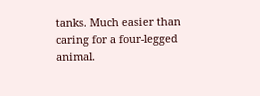tanks. Much easier than caring for a four-legged animal.